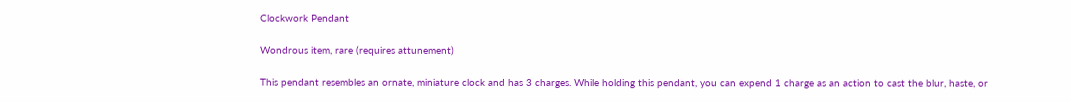Clockwork Pendant

Wondrous item, rare (requires attunement)

This pendant resembles an ornate, miniature clock and has 3 charges. While holding this pendant, you can expend 1 charge as an action to cast the blur, haste, or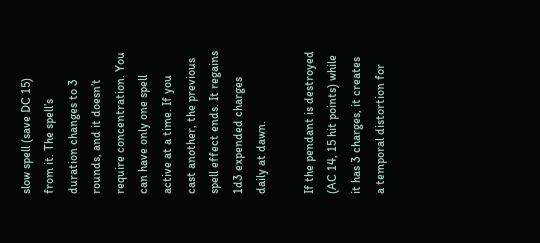slow spell (save DC 15) from it. The spell’s duration changes to 3 rounds, and it doesn’t require concentration. You can have only one spell active at a time. If you cast another, the previous spell effect ends. It regains 1d3 expended charges daily at dawn.

If the pendant is destroyed (AC 14, 15 hit points) while it has 3 charges, it creates a temporal distortion for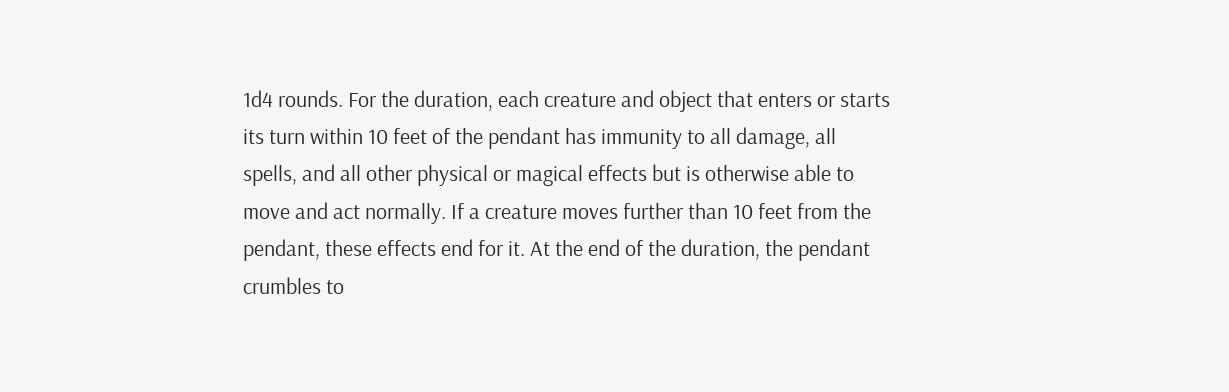1d4 rounds. For the duration, each creature and object that enters or starts its turn within 10 feet of the pendant has immunity to all damage, all spells, and all other physical or magical effects but is otherwise able to move and act normally. If a creature moves further than 10 feet from the pendant, these effects end for it. At the end of the duration, the pendant crumbles to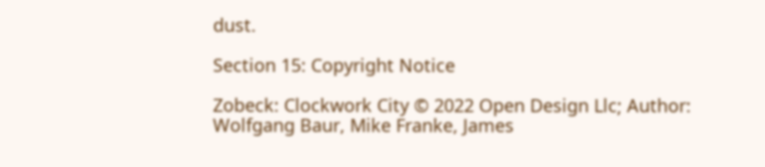dust.

Section 15: Copyright Notice

Zobeck: Clockwork City © 2022 Open Design Llc; Author: Wolfgang Baur, Mike Franke, James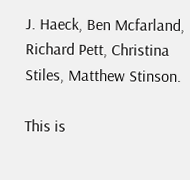J. Haeck, Ben Mcfarland, Richard Pett, Christina Stiles, Matthew Stinson.

This is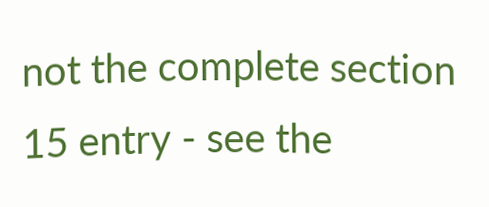not the complete section 15 entry - see the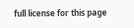full license for this page